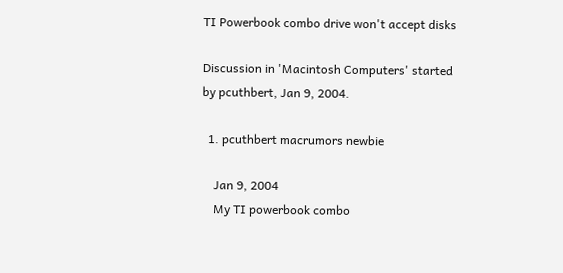TI Powerbook combo drive won't accept disks

Discussion in 'Macintosh Computers' started by pcuthbert, Jan 9, 2004.

  1. pcuthbert macrumors newbie

    Jan 9, 2004
    My TI powerbook combo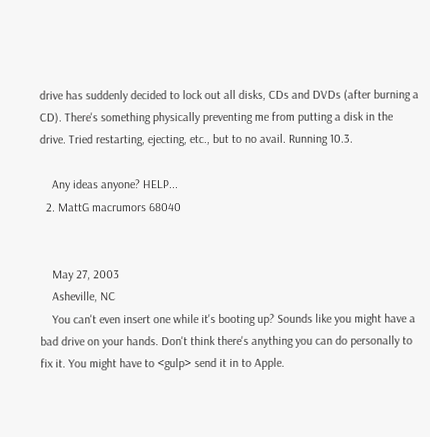drive has suddenly decided to lock out all disks, CDs and DVDs (after burning a CD). There's something physically preventing me from putting a disk in the drive. Tried restarting, ejecting, etc., but to no avail. Running 10.3.

    Any ideas anyone? HELP...
  2. MattG macrumors 68040


    May 27, 2003
    Asheville, NC
    You can't even insert one while it's booting up? Sounds like you might have a bad drive on your hands. Don't think there's anything you can do personally to fix it. You might have to <gulp> send it in to Apple.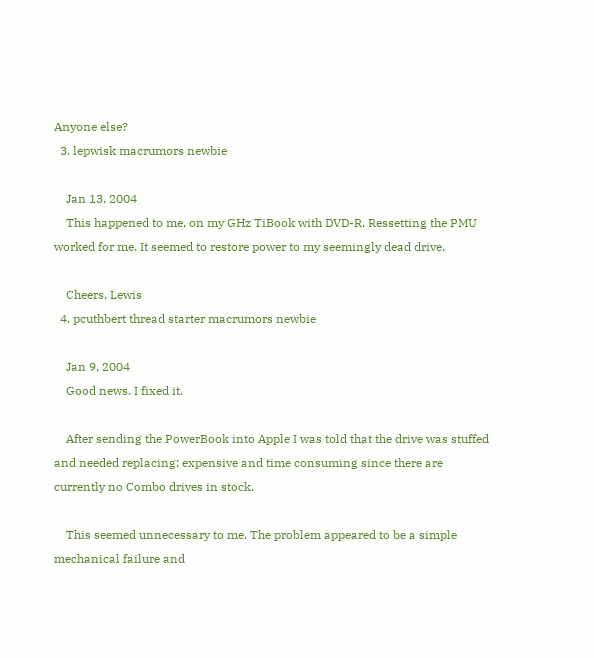Anyone else?
  3. lepwisk macrumors newbie

    Jan 13, 2004
    This happened to me, on my GHz TiBook with DVD-R. Ressetting the PMU worked for me. It seemed to restore power to my seemingly dead drive.

    Cheers, Lewis
  4. pcuthbert thread starter macrumors newbie

    Jan 9, 2004
    Good news. I fixed it.

    After sending the PowerBook into Apple I was told that the drive was stuffed and needed replacing; expensive and time consuming since there are currently no Combo drives in stock.

    This seemed unnecessary to me. The problem appeared to be a simple mechanical failure and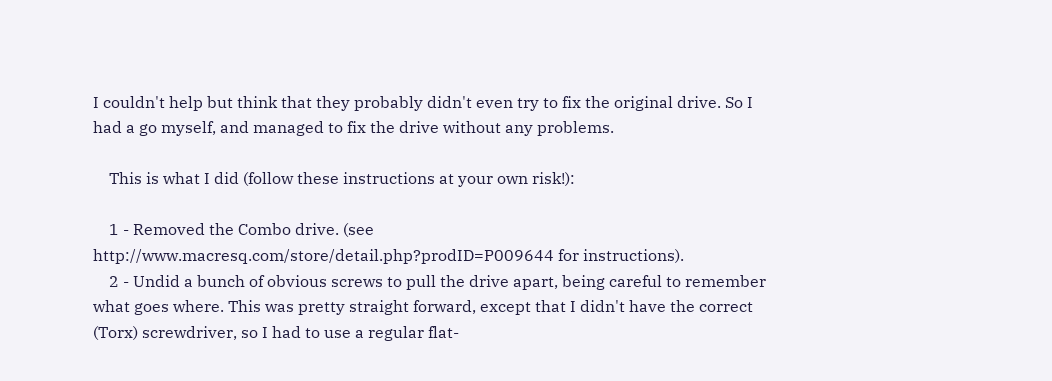I couldn't help but think that they probably didn't even try to fix the original drive. So I had a go myself, and managed to fix the drive without any problems.

    This is what I did (follow these instructions at your own risk!):

    1 - Removed the Combo drive. (see http://www.macresq.com/store/detail.php?prodID=P009644 for instructions).
    2 - Undid a bunch of obvious screws to pull the drive apart, being careful to remember what goes where. This was pretty straight forward, except that I didn't have the correct (Torx) screwdriver, so I had to use a regular flat-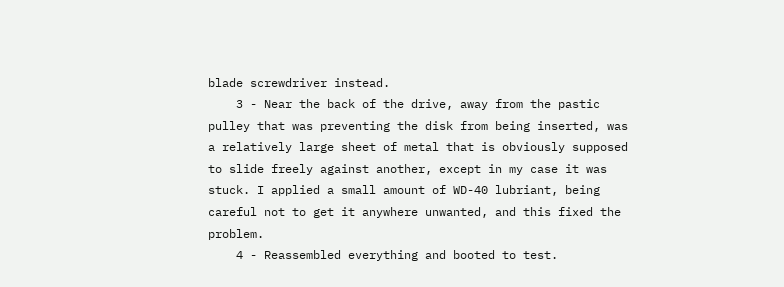blade screwdriver instead.
    3 - Near the back of the drive, away from the pastic pulley that was preventing the disk from being inserted, was a relatively large sheet of metal that is obviously supposed to slide freely against another, except in my case it was stuck. I applied a small amount of WD-40 lubriant, being careful not to get it anywhere unwanted, and this fixed the problem.
    4 - Reassembled everything and booted to test.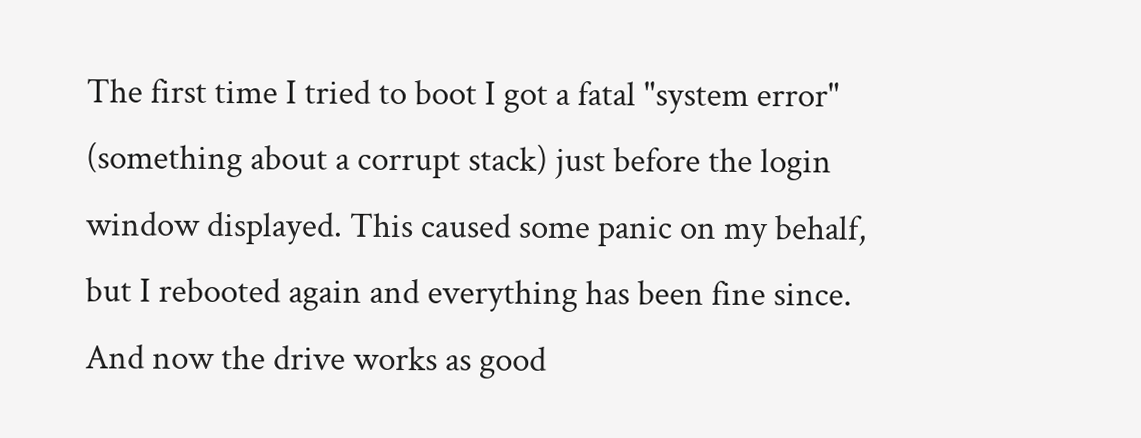The first time I tried to boot I got a fatal "system error" (something about a corrupt stack) just before the login window displayed. This caused some panic on my behalf, but I rebooted again and everything has been fine since. And now the drive works as good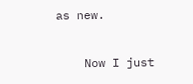as new.

    Now I just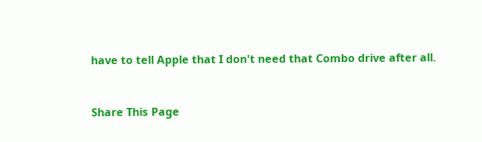have to tell Apple that I don't need that Combo drive after all.


Share This Page